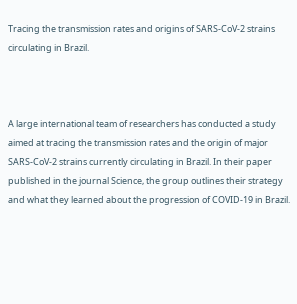Tracing the transmission rates and origins of SARS-CoV-2 strains circulating in Brazil.



A large international team of researchers has conducted a study aimed at tracing the transmission rates and the origin of major SARS-CoV-2 strains currently circulating in Brazil. In their paper published in the journal Science, the group outlines their strategy and what they learned about the progression of COVID-19 in Brazil.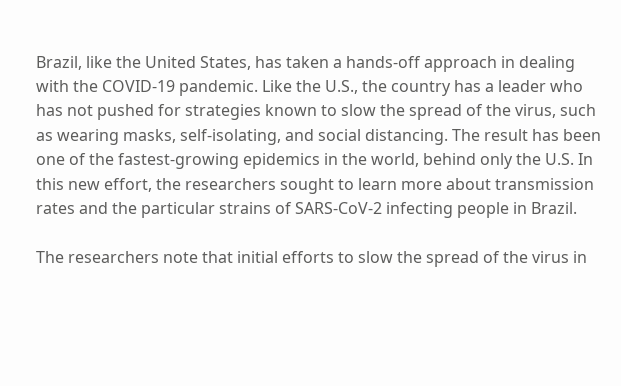Brazil, like the United States, has taken a hands-off approach in dealing with the COVID-19 pandemic. Like the U.S., the country has a leader who has not pushed for strategies known to slow the spread of the virus, such as wearing masks, self-isolating, and social distancing. The result has been one of the fastest-growing epidemics in the world, behind only the U.S. In this new effort, the researchers sought to learn more about transmission rates and the particular strains of SARS-CoV-2 infecting people in Brazil.

The researchers note that initial efforts to slow the spread of the virus in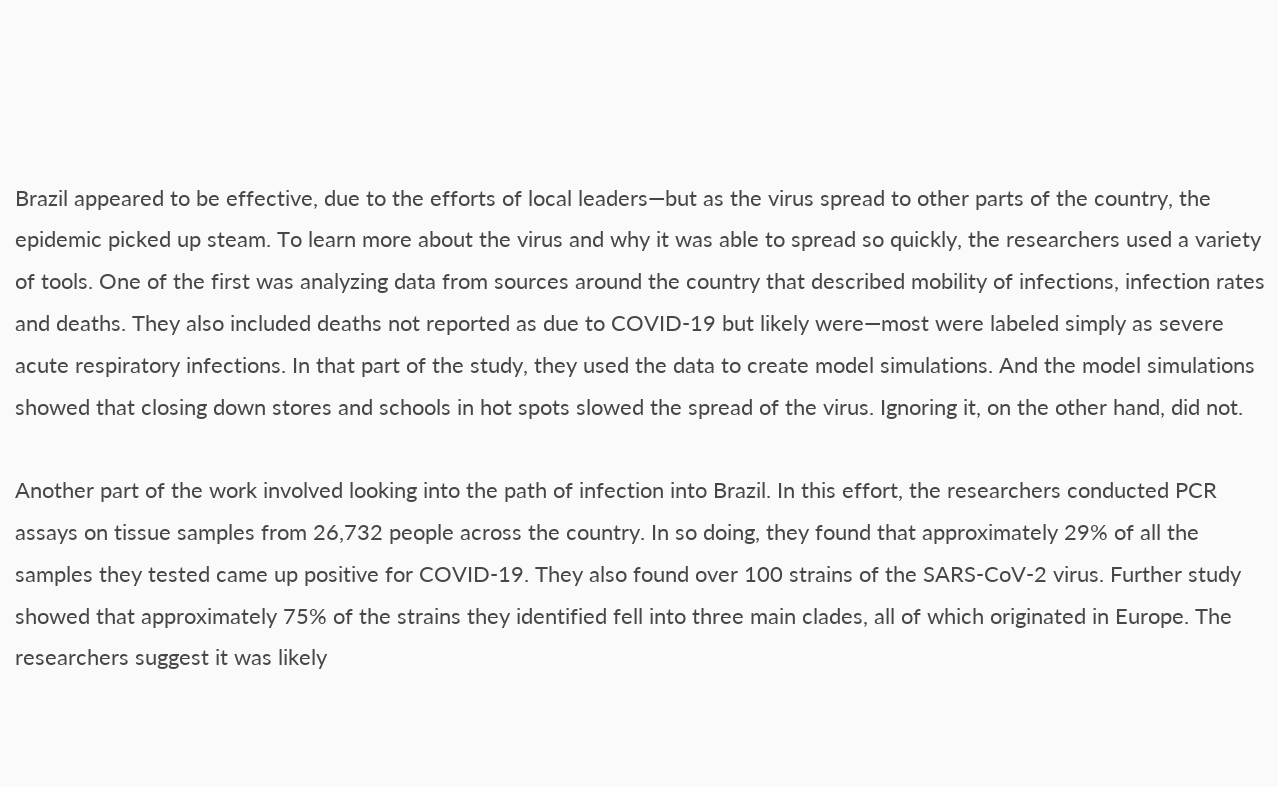Brazil appeared to be effective, due to the efforts of local leaders—but as the virus spread to other parts of the country, the epidemic picked up steam. To learn more about the virus and why it was able to spread so quickly, the researchers used a variety of tools. One of the first was analyzing data from sources around the country that described mobility of infections, infection rates and deaths. They also included deaths not reported as due to COVID-19 but likely were—most were labeled simply as severe acute respiratory infections. In that part of the study, they used the data to create model simulations. And the model simulations showed that closing down stores and schools in hot spots slowed the spread of the virus. Ignoring it, on the other hand, did not.

Another part of the work involved looking into the path of infection into Brazil. In this effort, the researchers conducted PCR assays on tissue samples from 26,732 people across the country. In so doing, they found that approximately 29% of all the samples they tested came up positive for COVID-19. They also found over 100 strains of the SARS-CoV-2 virus. Further study showed that approximately 75% of the strains they identified fell into three main clades, all of which originated in Europe. The researchers suggest it was likely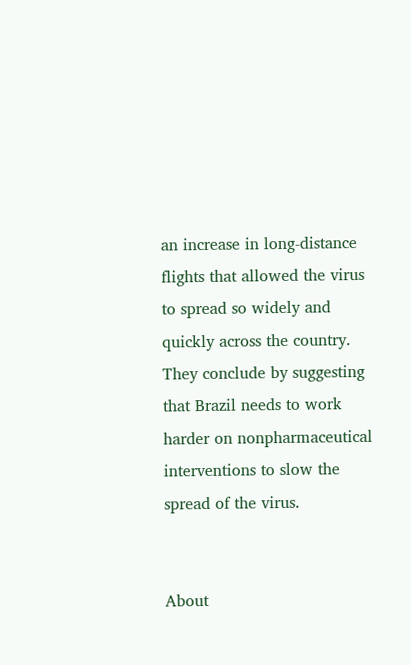an increase in long-distance flights that allowed the virus to spread so widely and quickly across the country. They conclude by suggesting that Brazil needs to work harder on nonpharmaceutical interventions to slow the spread of the virus.


About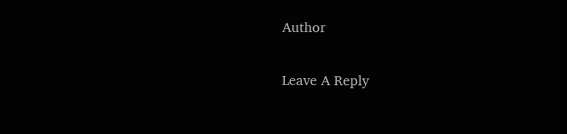Author

Leave A Reply